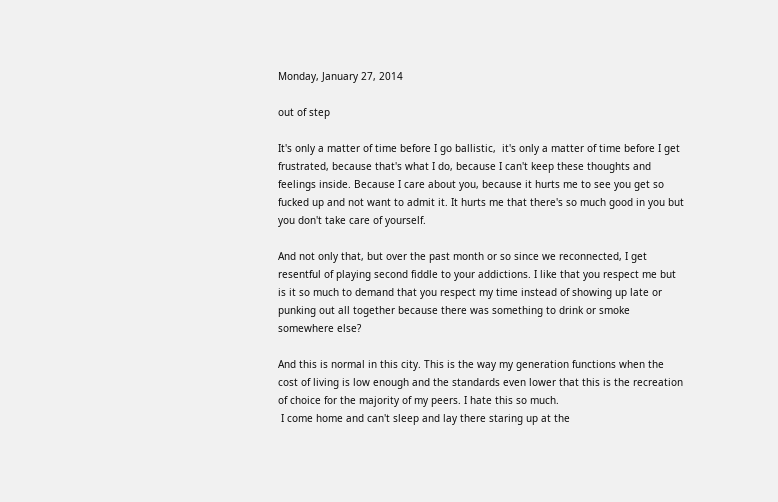Monday, January 27, 2014

out of step

It's only a matter of time before I go ballistic,  it's only a matter of time before I get frustrated, because that's what I do, because I can't keep these thoughts and feelings inside. Because I care about you, because it hurts me to see you get so fucked up and not want to admit it. It hurts me that there's so much good in you but you don't take care of yourself.

And not only that, but over the past month or so since we reconnected, I get resentful of playing second fiddle to your addictions. I like that you respect me but is it so much to demand that you respect my time instead of showing up late or punking out all together because there was something to drink or smoke somewhere else?

And this is normal in this city. This is the way my generation functions when the cost of living is low enough and the standards even lower that this is the recreation of choice for the majority of my peers. I hate this so much.
 I come home and can't sleep and lay there staring up at the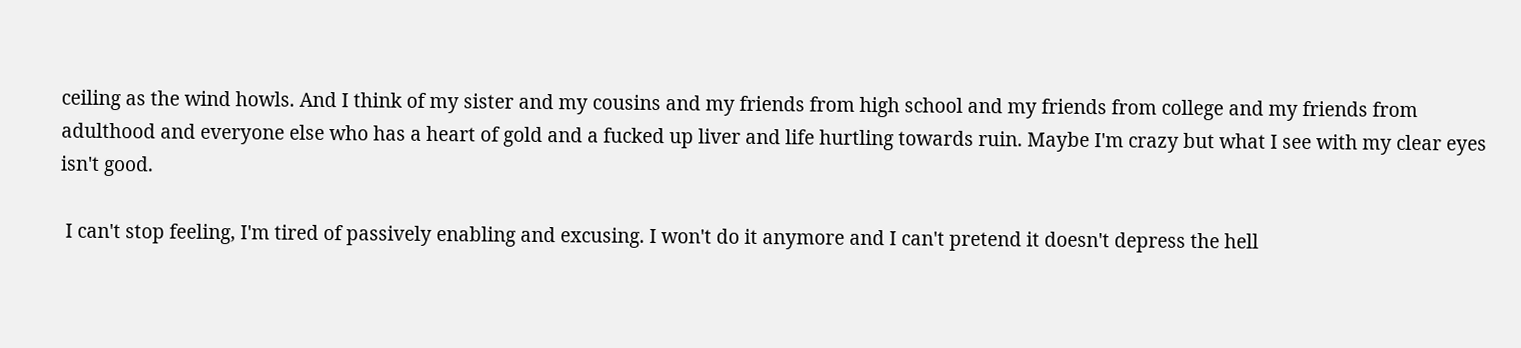ceiling as the wind howls. And I think of my sister and my cousins and my friends from high school and my friends from college and my friends from adulthood and everyone else who has a heart of gold and a fucked up liver and life hurtling towards ruin. Maybe I'm crazy but what I see with my clear eyes isn't good.

 I can't stop feeling, I'm tired of passively enabling and excusing. I won't do it anymore and I can't pretend it doesn't depress the hell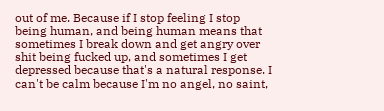out of me. Because if I stop feeling I stop being human, and being human means that sometimes I break down and get angry over shit being fucked up, and sometimes I get depressed because that's a natural response. I can't be calm because I'm no angel, no saint,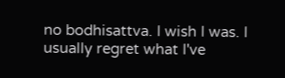no bodhisattva. I wish I was. I usually regret what I've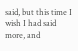said, but this time I wish I had said more, and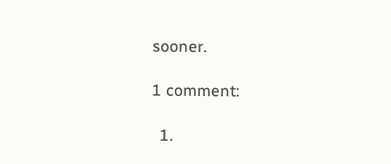sooner.

1 comment:

  1.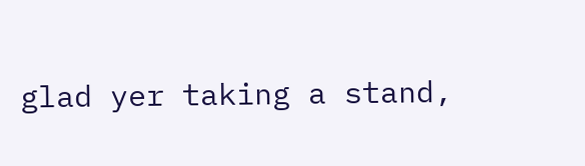glad yer taking a stand,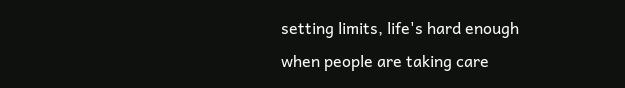setting limits, life's hard enough when people are taking care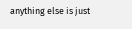anything else is just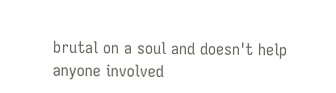brutal on a soul and doesn't help anyone involved